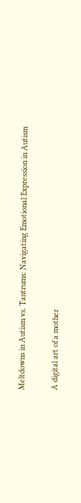Meltdowns in Autism vs. Tantrums: Navigating Emotional Expression in Autism

A digital art of a mother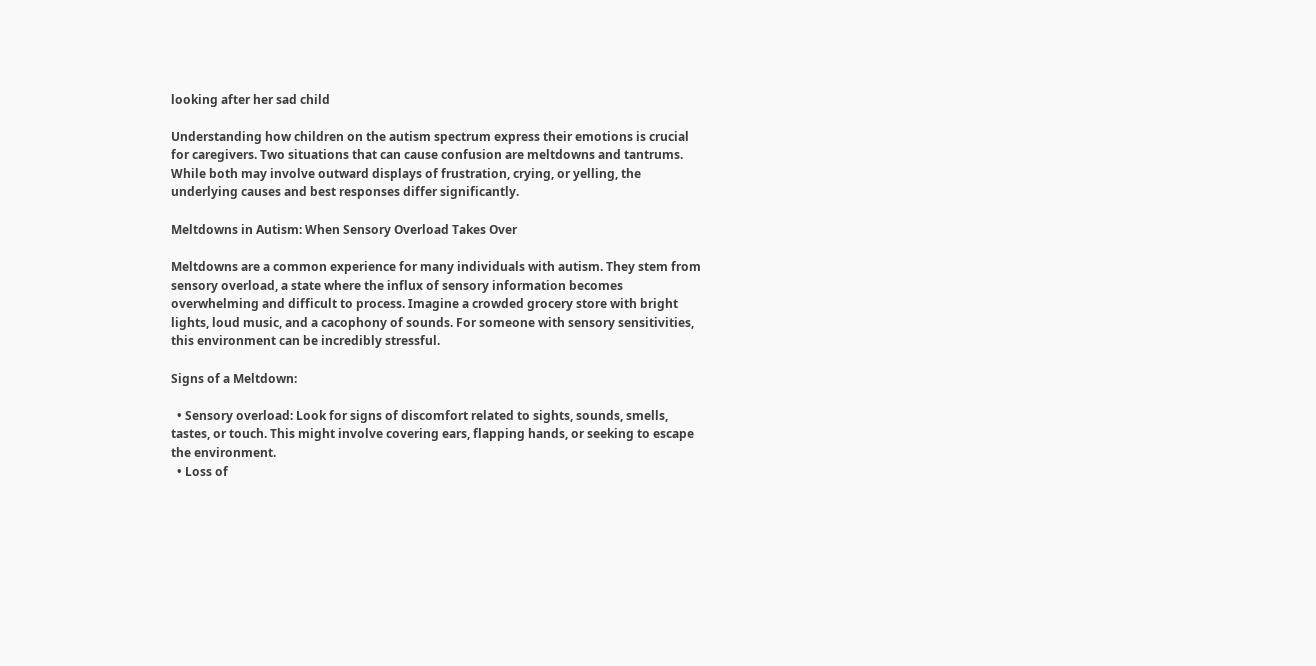looking after her sad child

Understanding how children on the autism spectrum express their emotions is crucial for caregivers. Two situations that can cause confusion are meltdowns and tantrums. While both may involve outward displays of frustration, crying, or yelling, the underlying causes and best responses differ significantly.

Meltdowns in Autism: When Sensory Overload Takes Over

Meltdowns are a common experience for many individuals with autism. They stem from sensory overload, a state where the influx of sensory information becomes overwhelming and difficult to process. Imagine a crowded grocery store with bright lights, loud music, and a cacophony of sounds. For someone with sensory sensitivities, this environment can be incredibly stressful.

Signs of a Meltdown:

  • Sensory overload: Look for signs of discomfort related to sights, sounds, smells, tastes, or touch. This might involve covering ears, flapping hands, or seeking to escape the environment.
  • Loss of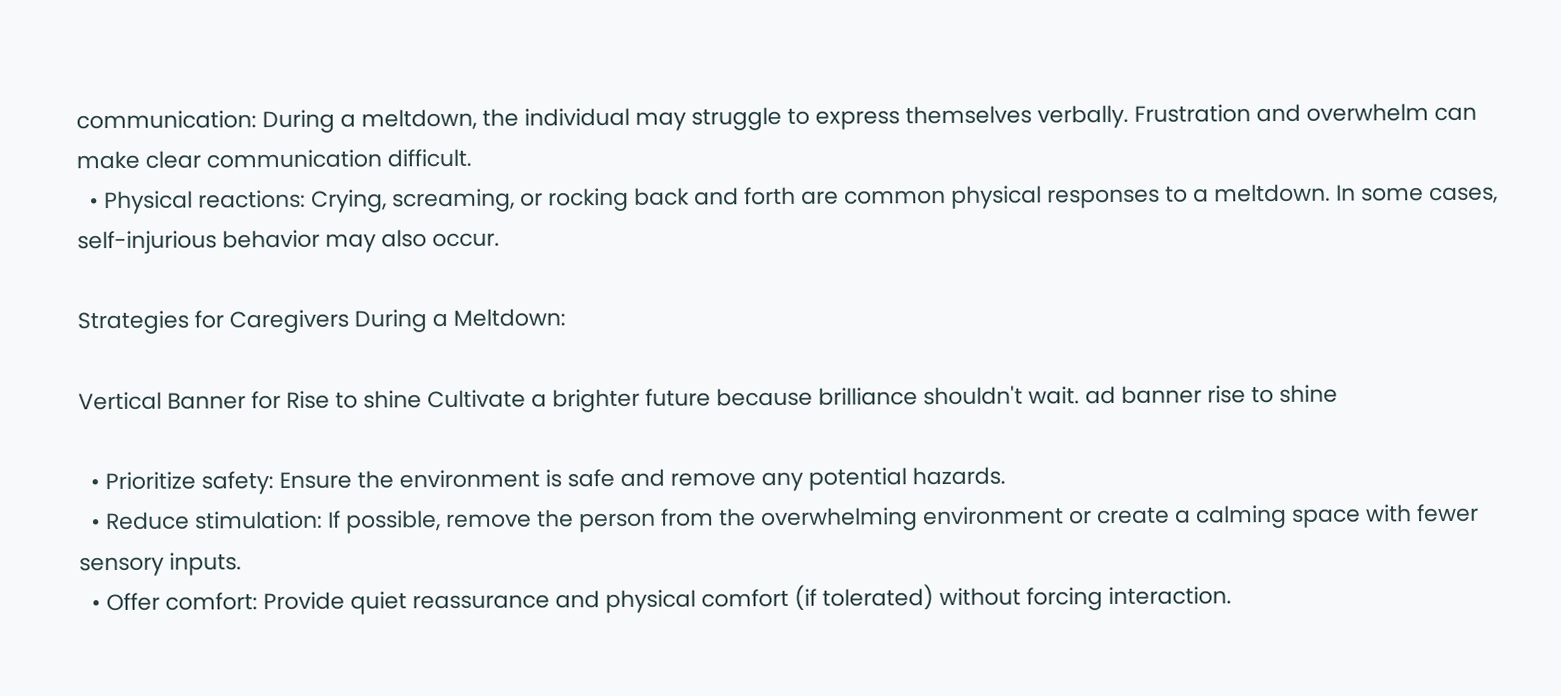communication: During a meltdown, the individual may struggle to express themselves verbally. Frustration and overwhelm can make clear communication difficult.
  • Physical reactions: Crying, screaming, or rocking back and forth are common physical responses to a meltdown. In some cases, self-injurious behavior may also occur.

Strategies for Caregivers During a Meltdown:

Vertical Banner for Rise to shine Cultivate a brighter future because brilliance shouldn't wait. ad banner rise to shine

  • Prioritize safety: Ensure the environment is safe and remove any potential hazards.
  • Reduce stimulation: If possible, remove the person from the overwhelming environment or create a calming space with fewer sensory inputs.
  • Offer comfort: Provide quiet reassurance and physical comfort (if tolerated) without forcing interaction.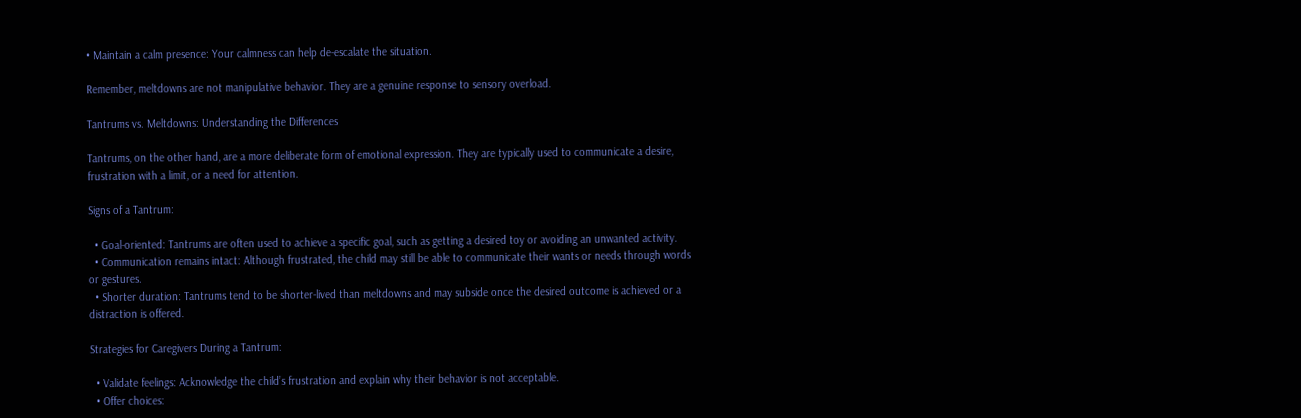• Maintain a calm presence: Your calmness can help de-escalate the situation.

Remember, meltdowns are not manipulative behavior. They are a genuine response to sensory overload.

Tantrums vs. Meltdowns: Understanding the Differences

Tantrums, on the other hand, are a more deliberate form of emotional expression. They are typically used to communicate a desire, frustration with a limit, or a need for attention.

Signs of a Tantrum:

  • Goal-oriented: Tantrums are often used to achieve a specific goal, such as getting a desired toy or avoiding an unwanted activity.
  • Communication remains intact: Although frustrated, the child may still be able to communicate their wants or needs through words or gestures.
  • Shorter duration: Tantrums tend to be shorter-lived than meltdowns and may subside once the desired outcome is achieved or a distraction is offered.

Strategies for Caregivers During a Tantrum:

  • Validate feelings: Acknowledge the child’s frustration and explain why their behavior is not acceptable.
  • Offer choices: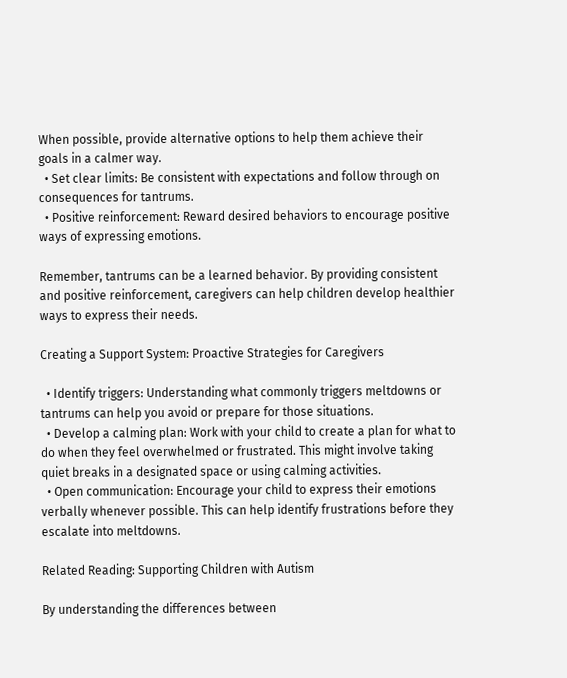When possible, provide alternative options to help them achieve their goals in a calmer way.
  • Set clear limits: Be consistent with expectations and follow through on consequences for tantrums.
  • Positive reinforcement: Reward desired behaviors to encourage positive ways of expressing emotions.

Remember, tantrums can be a learned behavior. By providing consistent and positive reinforcement, caregivers can help children develop healthier ways to express their needs.

Creating a Support System: Proactive Strategies for Caregivers

  • Identify triggers: Understanding what commonly triggers meltdowns or tantrums can help you avoid or prepare for those situations.
  • Develop a calming plan: Work with your child to create a plan for what to do when they feel overwhelmed or frustrated. This might involve taking quiet breaks in a designated space or using calming activities.
  • Open communication: Encourage your child to express their emotions verbally whenever possible. This can help identify frustrations before they escalate into meltdowns.

Related Reading: Supporting Children with Autism

By understanding the differences between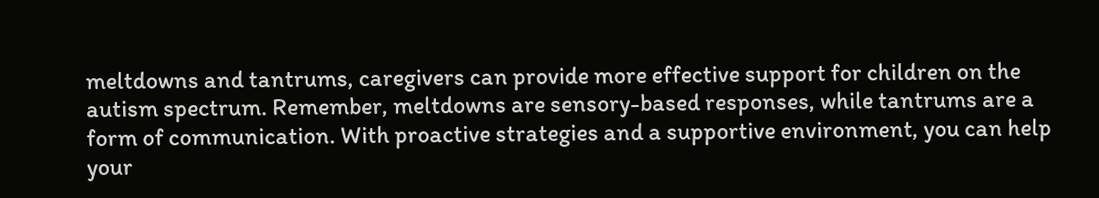meltdowns and tantrums, caregivers can provide more effective support for children on the autism spectrum. Remember, meltdowns are sensory-based responses, while tantrums are a form of communication. With proactive strategies and a supportive environment, you can help your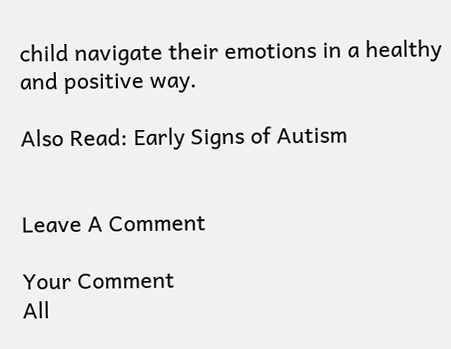child navigate their emotions in a healthy and positive way.

Also Read: Early Signs of Autism


Leave A Comment

Your Comment
All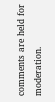comments are held for moderation.